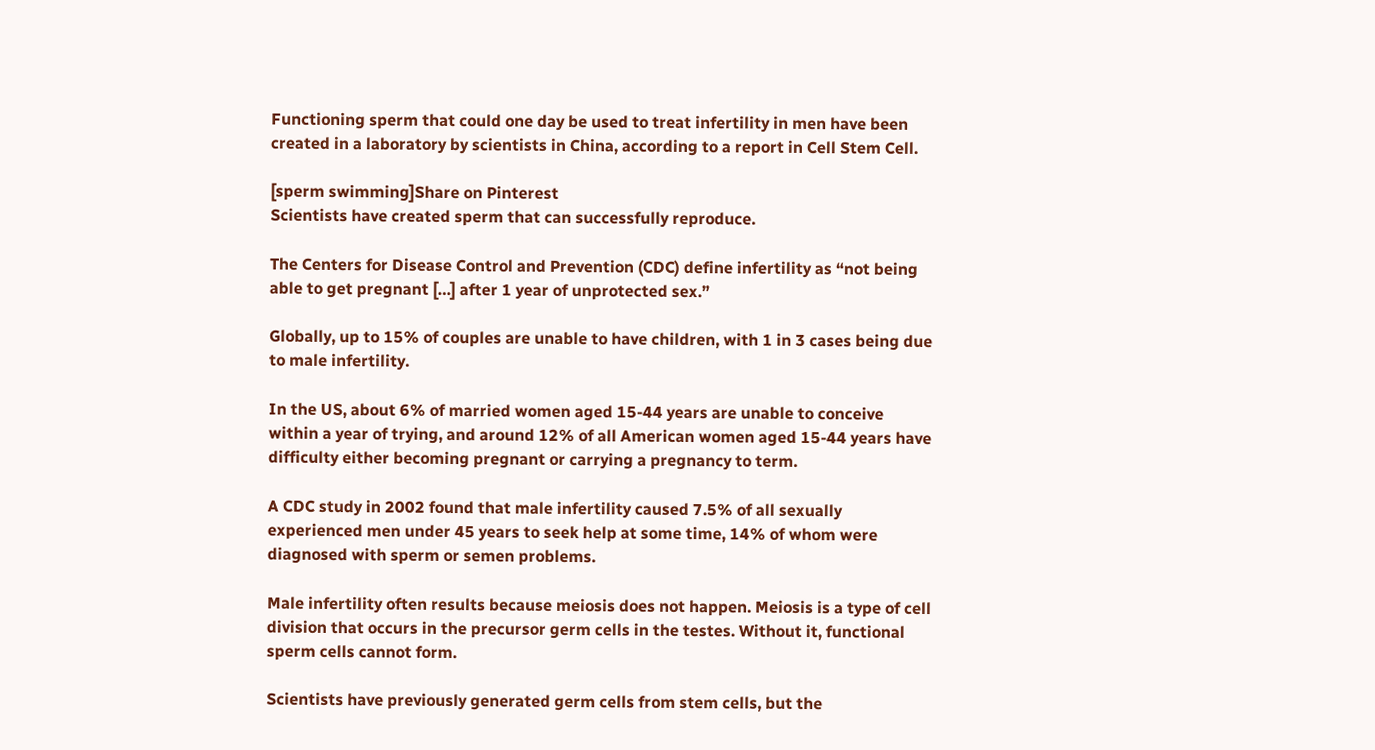Functioning sperm that could one day be used to treat infertility in men have been created in a laboratory by scientists in China, according to a report in Cell Stem Cell.

[sperm swimming]Share on Pinterest
Scientists have created sperm that can successfully reproduce.

The Centers for Disease Control and Prevention (CDC) define infertility as “not being able to get pregnant […] after 1 year of unprotected sex.”

Globally, up to 15% of couples are unable to have children, with 1 in 3 cases being due to male infertility.

In the US, about 6% of married women aged 15-44 years are unable to conceive within a year of trying, and around 12% of all American women aged 15-44 years have difficulty either becoming pregnant or carrying a pregnancy to term.

A CDC study in 2002 found that male infertility caused 7.5% of all sexually experienced men under 45 years to seek help at some time, 14% of whom were diagnosed with sperm or semen problems.

Male infertility often results because meiosis does not happen. Meiosis is a type of cell division that occurs in the precursor germ cells in the testes. Without it, functional sperm cells cannot form.

Scientists have previously generated germ cells from stem cells, but the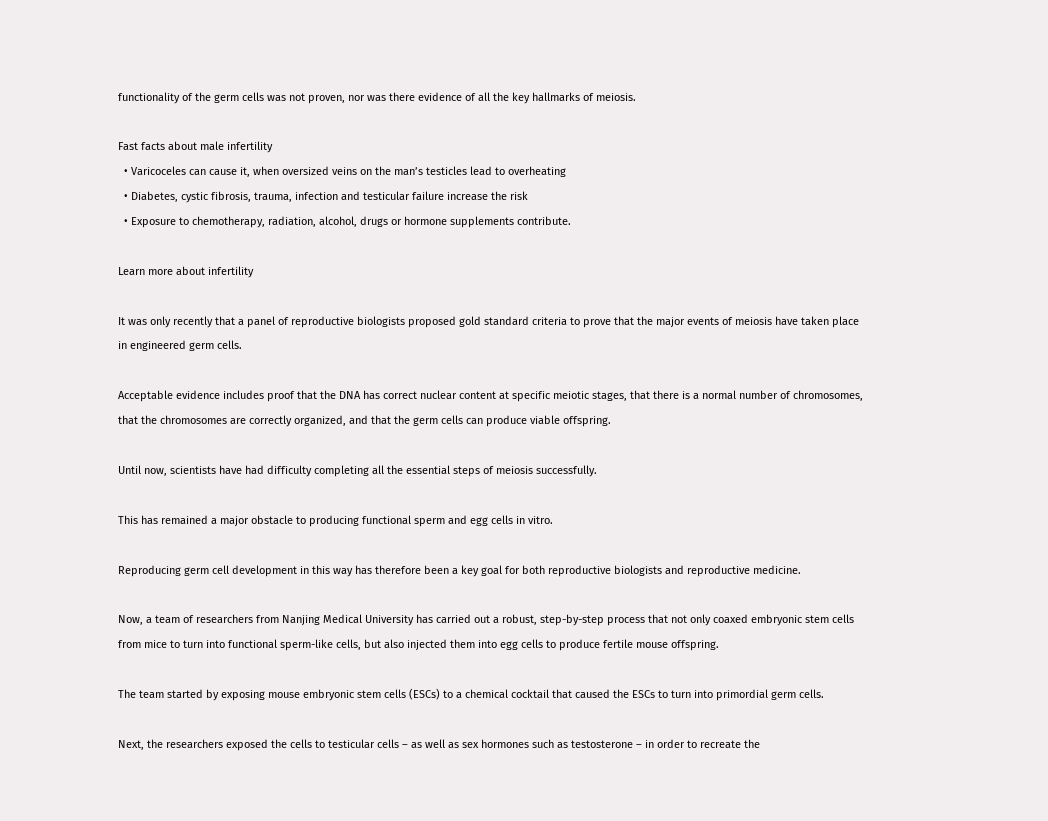functionality of the germ cells was not proven, nor was there evidence of all the key hallmarks of meiosis.

Fast facts about male infertility
  • Varicoceles can cause it, when oversized veins on the man’s testicles lead to overheating
  • Diabetes, cystic fibrosis, trauma, infection and testicular failure increase the risk
  • Exposure to chemotherapy, radiation, alcohol, drugs or hormone supplements contribute.

Learn more about infertility

It was only recently that a panel of reproductive biologists proposed gold standard criteria to prove that the major events of meiosis have taken place in engineered germ cells.

Acceptable evidence includes proof that the DNA has correct nuclear content at specific meiotic stages, that there is a normal number of chromosomes, that the chromosomes are correctly organized, and that the germ cells can produce viable offspring.

Until now, scientists have had difficulty completing all the essential steps of meiosis successfully.

This has remained a major obstacle to producing functional sperm and egg cells in vitro.

Reproducing germ cell development in this way has therefore been a key goal for both reproductive biologists and reproductive medicine.

Now, a team of researchers from Nanjing Medical University has carried out a robust, step-by-step process that not only coaxed embryonic stem cells from mice to turn into functional sperm-like cells, but also injected them into egg cells to produce fertile mouse offspring.

The team started by exposing mouse embryonic stem cells (ESCs) to a chemical cocktail that caused the ESCs to turn into primordial germ cells.

Next, the researchers exposed the cells to testicular cells – as well as sex hormones such as testosterone – in order to recreate the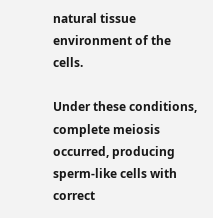natural tissue environment of the cells.

Under these conditions, complete meiosis occurred, producing sperm-like cells with correct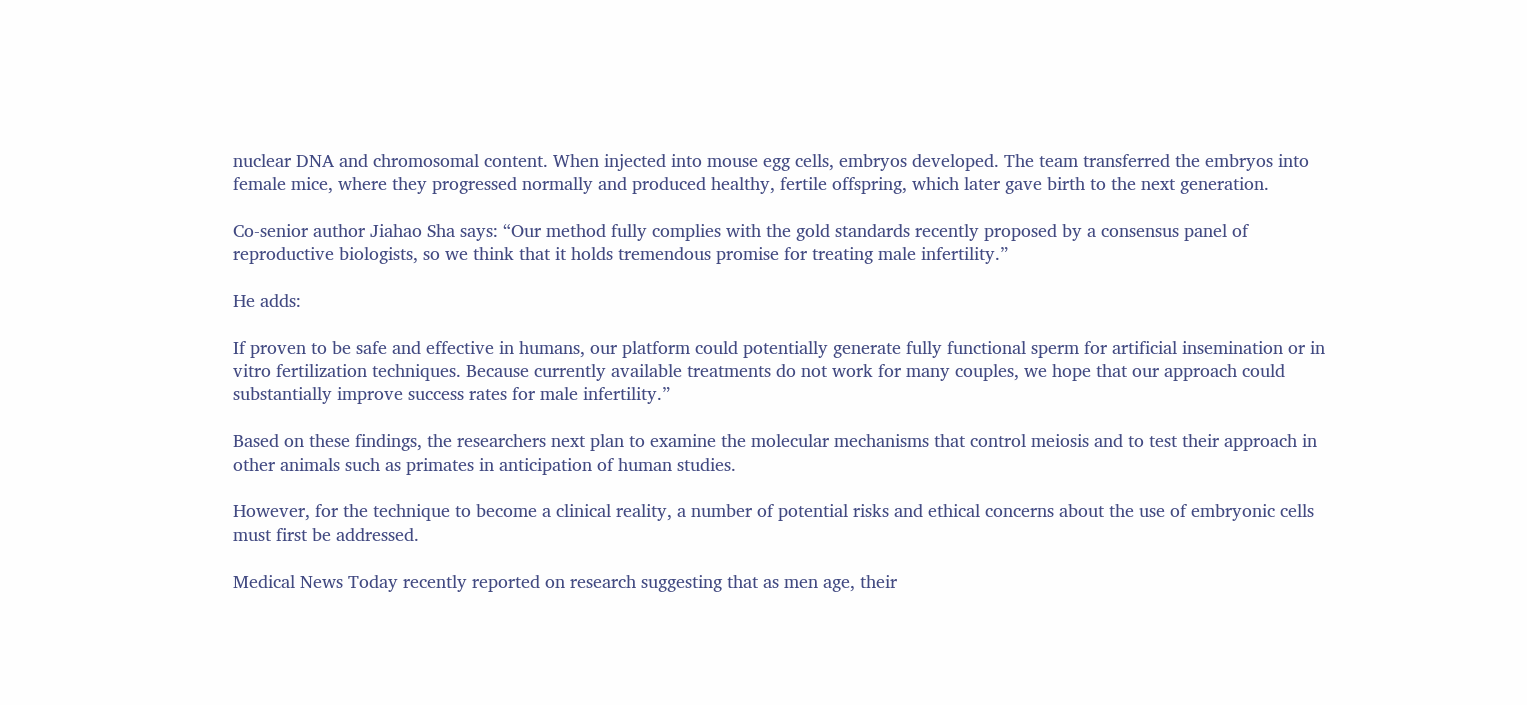nuclear DNA and chromosomal content. When injected into mouse egg cells, embryos developed. The team transferred the embryos into female mice, where they progressed normally and produced healthy, fertile offspring, which later gave birth to the next generation.

Co-senior author Jiahao Sha says: “Our method fully complies with the gold standards recently proposed by a consensus panel of reproductive biologists, so we think that it holds tremendous promise for treating male infertility.”

He adds:

If proven to be safe and effective in humans, our platform could potentially generate fully functional sperm for artificial insemination or in vitro fertilization techniques. Because currently available treatments do not work for many couples, we hope that our approach could substantially improve success rates for male infertility.”

Based on these findings, the researchers next plan to examine the molecular mechanisms that control meiosis and to test their approach in other animals such as primates in anticipation of human studies.

However, for the technique to become a clinical reality, a number of potential risks and ethical concerns about the use of embryonic cells must first be addressed.

Medical News Today recently reported on research suggesting that as men age, their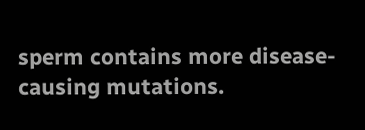sperm contains more disease-causing mutations.